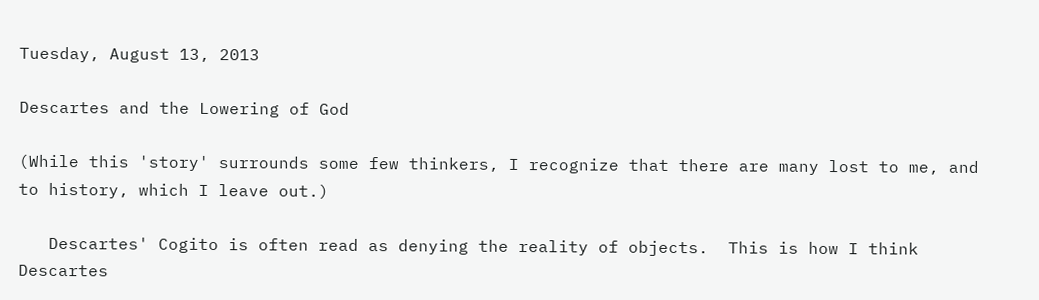Tuesday, August 13, 2013

Descartes and the Lowering of God

(While this 'story' surrounds some few thinkers, I recognize that there are many lost to me, and to history, which I leave out.)

   Descartes' Cogito is often read as denying the reality of objects.  This is how I think Descartes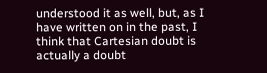understood it as well, but, as I have written on in the past, I think that Cartesian doubt is actually a doubt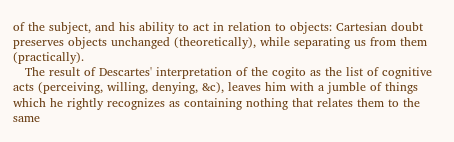of the subject, and his ability to act in relation to objects: Cartesian doubt preserves objects unchanged (theoretically), while separating us from them (practically).
   The result of Descartes' interpretation of the cogito as the list of cognitive acts (perceiving, willing, denying, &c), leaves him with a jumble of things which he rightly recognizes as containing nothing that relates them to the same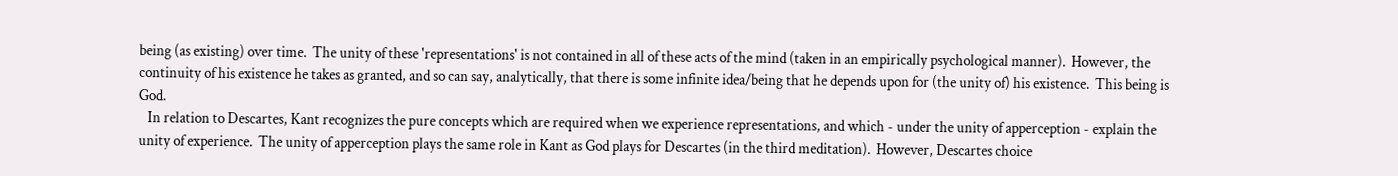being (as existing) over time.  The unity of these 'representations' is not contained in all of these acts of the mind (taken in an empirically psychological manner).  However, the continuity of his existence he takes as granted, and so can say, analytically, that there is some infinite idea/being that he depends upon for (the unity of) his existence.  This being is God.
   In relation to Descartes, Kant recognizes the pure concepts which are required when we experience representations, and which - under the unity of apperception - explain the unity of experience.  The unity of apperception plays the same role in Kant as God plays for Descartes (in the third meditation).  However, Descartes choice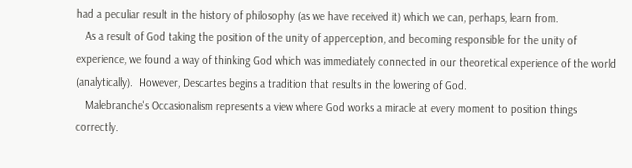had a peculiar result in the history of philosophy (as we have received it) which we can, perhaps, learn from.
   As a result of God taking the position of the unity of apperception, and becoming responsible for the unity of experience, we found a way of thinking God which was immediately connected in our theoretical experience of the world (analytically).  However, Descartes begins a tradition that results in the lowering of God.
   Malebranche's Occasionalism represents a view where God works a miracle at every moment to position things correctly.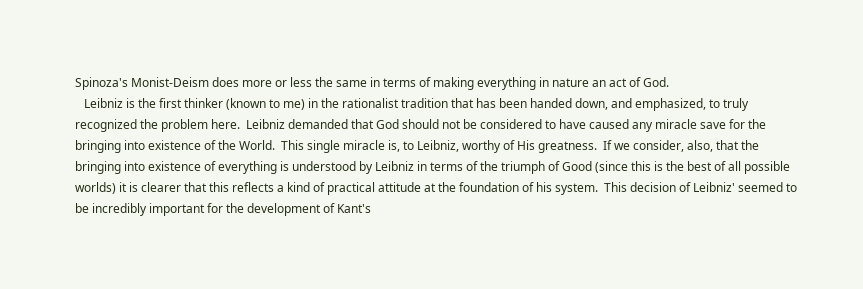Spinoza's Monist-Deism does more or less the same in terms of making everything in nature an act of God.
   Leibniz is the first thinker (known to me) in the rationalist tradition that has been handed down, and emphasized, to truly recognized the problem here.  Leibniz demanded that God should not be considered to have caused any miracle save for the bringing into existence of the World.  This single miracle is, to Leibniz, worthy of His greatness.  If we consider, also, that the bringing into existence of everything is understood by Leibniz in terms of the triumph of Good (since this is the best of all possible worlds) it is clearer that this reflects a kind of practical attitude at the foundation of his system.  This decision of Leibniz' seemed to be incredibly important for the development of Kant's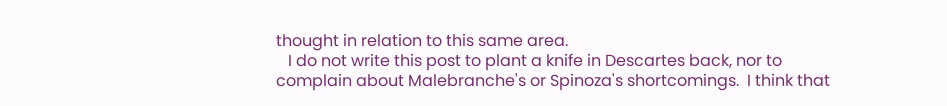thought in relation to this same area.
   I do not write this post to plant a knife in Descartes back, nor to complain about Malebranche's or Spinoza's shortcomings.  I think that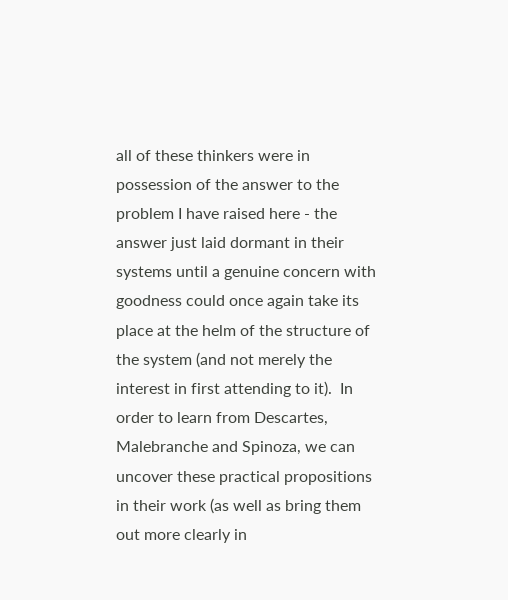all of these thinkers were in possession of the answer to the problem I have raised here - the answer just laid dormant in their systems until a genuine concern with goodness could once again take its place at the helm of the structure of the system (and not merely the interest in first attending to it).  In order to learn from Descartes, Malebranche and Spinoza, we can uncover these practical propositions in their work (as well as bring them out more clearly in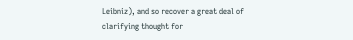Leibniz), and so recover a great deal of clarifying thought for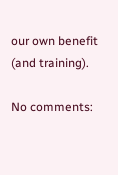our own benefit (and training).

No comments: